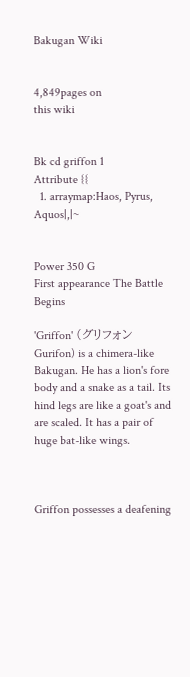Bakugan Wiki


4,849pages on
this wiki


Bk cd griffon 1
Attribute {{
  1. arraymap:Haos, Pyrus, Aquos|,|~


Power 350 G
First appearance The Battle Begins

'Griffon' (グリフォン Gurifon) is a chimera-like Bakugan. He has a lion's fore body and a snake as a tail. Its hind legs are like a goat's and are scaled. It has a pair of huge bat-like wings.



Griffon possesses a deafening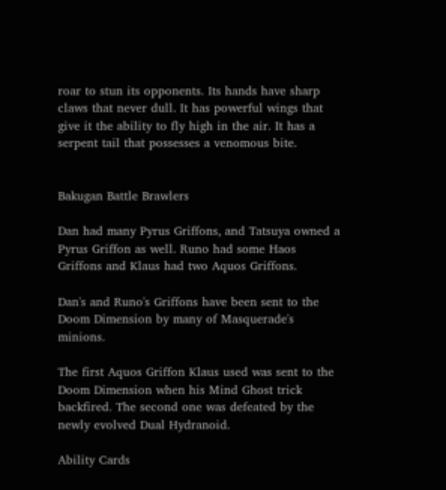roar to stun its opponents. Its hands have sharp claws that never dull. It has powerful wings that give it the ability to fly high in the air. It has a serpent tail that possesses a venomous bite.


Bakugan Battle Brawlers

Dan had many Pyrus Griffons, and Tatsuya owned a Pyrus Griffon as well. Runo had some Haos Griffons and Klaus had two Aquos Griffons.

Dan's and Runo's Griffons have been sent to the Doom Dimension by many of Masquerade's minions.

The first Aquos Griffon Klaus used was sent to the Doom Dimension when his Mind Ghost trick backfired. The second one was defeated by the newly evolved Dual Hydranoid.

Ability Cards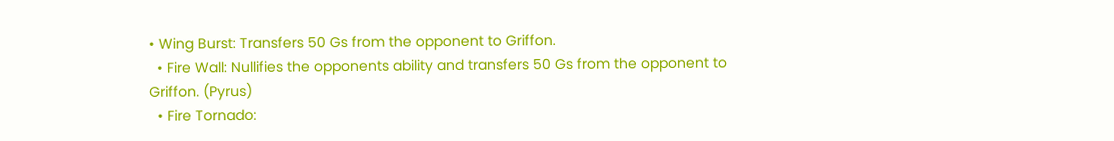• Wing Burst: Transfers 50 Gs from the opponent to Griffon.
  • Fire Wall: Nullifies the opponents ability and transfers 50 Gs from the opponent to Griffon. (Pyrus)
  • Fire Tornado: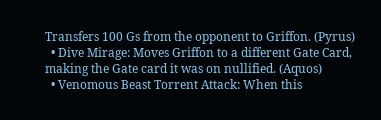Transfers 100 Gs from the opponent to Griffon. (Pyrus)
  • Dive Mirage: Moves Griffon to a different Gate Card, making the Gate card it was on nullified. (Aquos)
  • Venomous Beast Torrent Attack: When this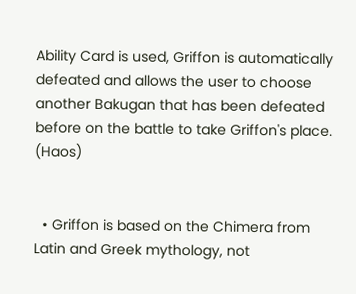Ability Card is used, Griffon is automatically defeated and allows the user to choose another Bakugan that has been defeated before on the battle to take Griffon's place. (Haos)


  • Griffon is based on the Chimera from Latin and Greek mythology, not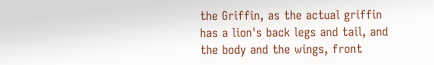the Griffin, as the actual griffin has a lion's back legs and tail, and the body and the wings, front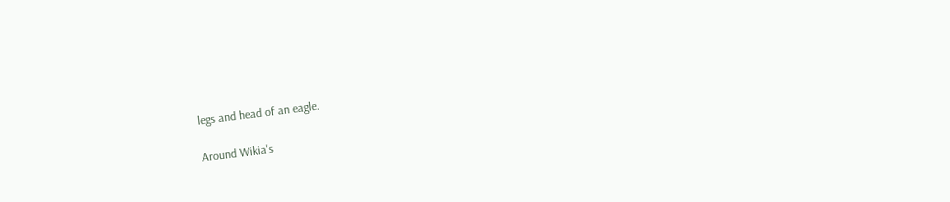legs and head of an eagle.

Around Wikia's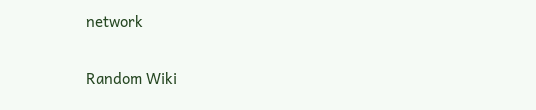network

Random Wiki